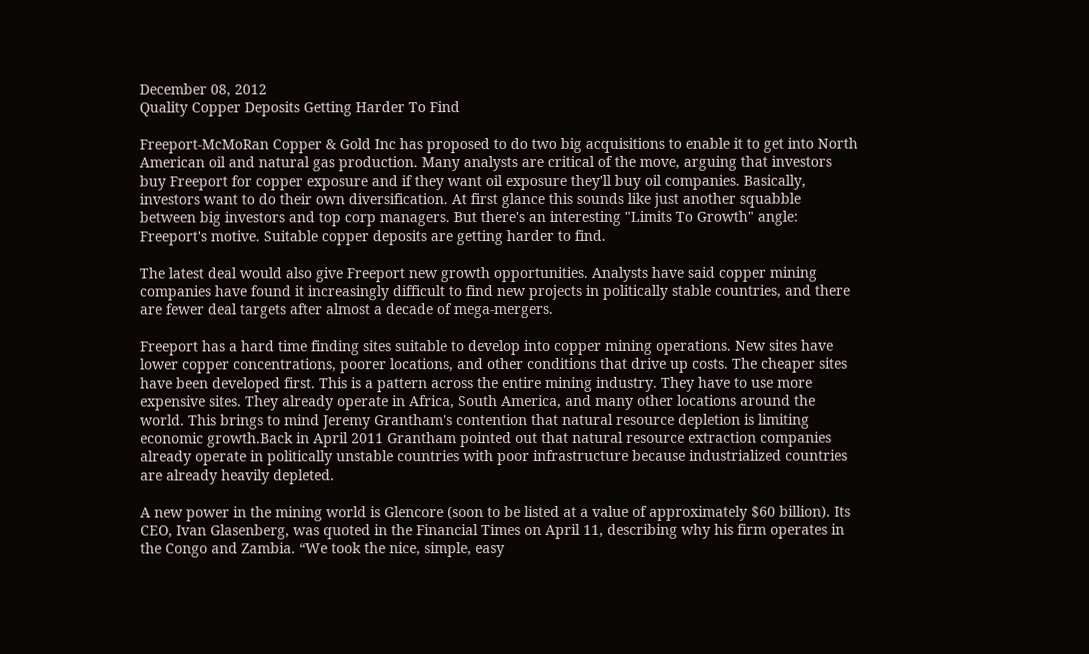December 08, 2012
Quality Copper Deposits Getting Harder To Find

Freeport-McMoRan Copper & Gold Inc has proposed to do two big acquisitions to enable it to get into North American oil and natural gas production. Many analysts are critical of the move, arguing that investors buy Freeport for copper exposure and if they want oil exposure they'll buy oil companies. Basically, investors want to do their own diversification. At first glance this sounds like just another squabble between big investors and top corp managers. But there's an interesting "Limits To Growth" angle: Freeport's motive. Suitable copper deposits are getting harder to find.

The latest deal would also give Freeport new growth opportunities. Analysts have said copper mining companies have found it increasingly difficult to find new projects in politically stable countries, and there are fewer deal targets after almost a decade of mega-mergers.

Freeport has a hard time finding sites suitable to develop into copper mining operations. New sites have lower copper concentrations, poorer locations, and other conditions that drive up costs. The cheaper sites have been developed first. This is a pattern across the entire mining industry. They have to use more expensive sites. They already operate in Africa, South America, and many other locations around the world. This brings to mind Jeremy Grantham's contention that natural resource depletion is limiting economic growth.Back in April 2011 Grantham pointed out that natural resource extraction companies already operate in politically unstable countries with poor infrastructure because industrialized countries are already heavily depleted.

A new power in the mining world is Glencore (soon to be listed at a value of approximately $60 billion). Its CEO, Ivan Glasenberg, was quoted in the Financial Times on April 11, describing why his firm operates in the Congo and Zambia. “We took the nice, simple, easy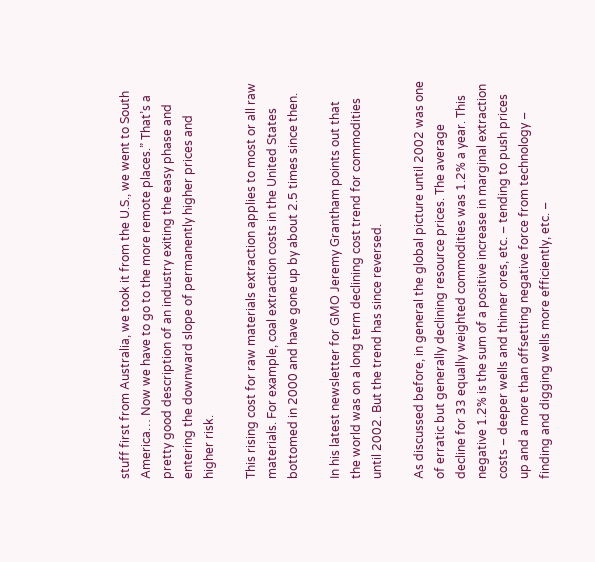stuff first from Australia, we took it from the U.S., we went to South America… Now we have to go to the more remote places.” That’s a pretty good description of an industry exiting the easy phase and entering the downward slope of permanently higher prices and higher risk.

This rising cost for raw materials extraction applies to most or all raw materials. For example, coal extraction costs in the United States bottomed in 2000 and have gone up by about 2.5 times since then.

In his latest newsletter for GMO Jeremy Grantham points out that the world was on a long term declining cost trend for commodities until 2002. But the trend has since reversed.

As discussed before, in general the global picture until 2002 was one of erratic but generally declining resource prices. The average decline for 33 equally weighted commodities was 1.2% a year. This negative 1.2% is the sum of a positive increase in marginal extraction costs – deeper wells and thinner ores, etc. – tending to push prices up and a more than offsetting negative force from technology – finding and digging wells more efficiently, etc. –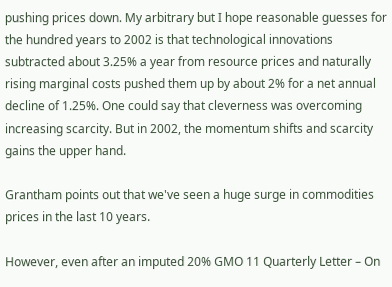pushing prices down. My arbitrary but I hope reasonable guesses for the hundred years to 2002 is that technological innovations subtracted about 3.25% a year from resource prices and naturally rising marginal costs pushed them up by about 2% for a net annual decline of 1.25%. One could say that cleverness was overcoming increasing scarcity. But in 2002, the momentum shifts and scarcity gains the upper hand.

Grantham points out that we've seen a huge surge in commodities prices in the last 10 years.

However, even after an imputed 20% GMO 11 Quarterly Letter – On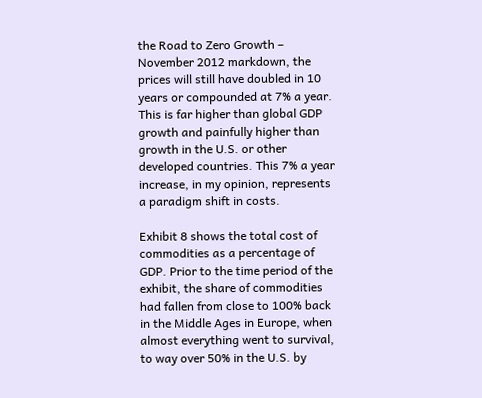the Road to Zero Growth – November 2012 markdown, the prices will still have doubled in 10 years or compounded at 7% a year. This is far higher than global GDP growth and painfully higher than growth in the U.S. or other developed countries. This 7% a year increase, in my opinion, represents a paradigm shift in costs.

Exhibit 8 shows the total cost of commodities as a percentage of GDP. Prior to the time period of the exhibit, the share of commodities had fallen from close to 100% back in the Middle Ages in Europe, when almost everything went to survival, to way over 50% in the U.S. by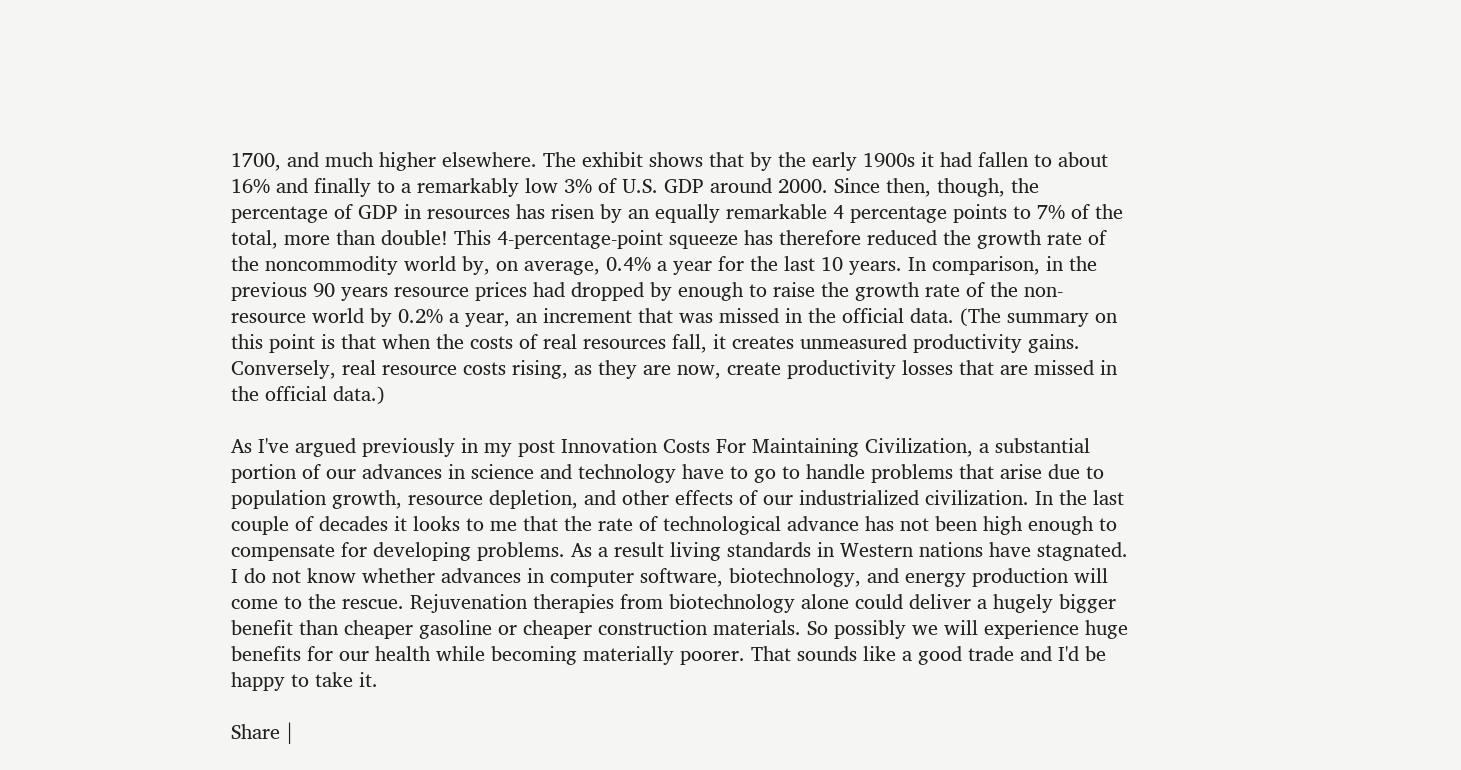1700, and much higher elsewhere. The exhibit shows that by the early 1900s it had fallen to about 16% and finally to a remarkably low 3% of U.S. GDP around 2000. Since then, though, the percentage of GDP in resources has risen by an equally remarkable 4 percentage points to 7% of the total, more than double! This 4-percentage-point squeeze has therefore reduced the growth rate of the noncommodity world by, on average, 0.4% a year for the last 10 years. In comparison, in the previous 90 years resource prices had dropped by enough to raise the growth rate of the non-resource world by 0.2% a year, an increment that was missed in the official data. (The summary on this point is that when the costs of real resources fall, it creates unmeasured productivity gains. Conversely, real resource costs rising, as they are now, create productivity losses that are missed in the official data.)

As I've argued previously in my post Innovation Costs For Maintaining Civilization, a substantial portion of our advances in science and technology have to go to handle problems that arise due to population growth, resource depletion, and other effects of our industrialized civilization. In the last couple of decades it looks to me that the rate of technological advance has not been high enough to compensate for developing problems. As a result living standards in Western nations have stagnated. I do not know whether advances in computer software, biotechnology, and energy production will come to the rescue. Rejuvenation therapies from biotechnology alone could deliver a hugely bigger benefit than cheaper gasoline or cheaper construction materials. So possibly we will experience huge benefits for our health while becoming materially poorer. That sounds like a good trade and I'd be happy to take it.

Share |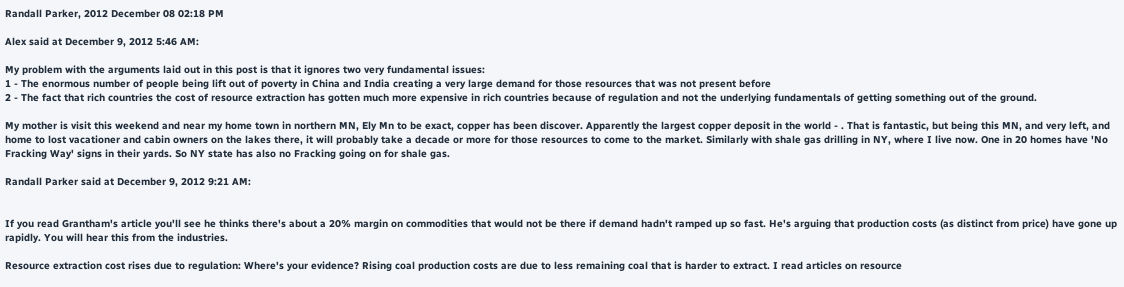Randall Parker, 2012 December 08 02:18 PM

Alex said at December 9, 2012 5:46 AM:

My problem with the arguments laid out in this post is that it ignores two very fundamental issues:
1 - The enormous number of people being lift out of poverty in China and India creating a very large demand for those resources that was not present before
2 - The fact that rich countries the cost of resource extraction has gotten much more expensive in rich countries because of regulation and not the underlying fundamentals of getting something out of the ground.

My mother is visit this weekend and near my home town in northern MN, Ely Mn to be exact, copper has been discover. Apparently the largest copper deposit in the world - . That is fantastic, but being this MN, and very left, and home to lost vacationer and cabin owners on the lakes there, it will probably take a decade or more for those resources to come to the market. Similarly with shale gas drilling in NY, where I live now. One in 20 homes have 'No Fracking Way' signs in their yards. So NY state has also no Fracking going on for shale gas.

Randall Parker said at December 9, 2012 9:21 AM:


If you read Grantham's article you'll see he thinks there's about a 20% margin on commodities that would not be there if demand hadn't ramped up so fast. He's arguing that production costs (as distinct from price) have gone up rapidly. You will hear this from the industries.

Resource extraction cost rises due to regulation: Where's your evidence? Rising coal production costs are due to less remaining coal that is harder to extract. I read articles on resource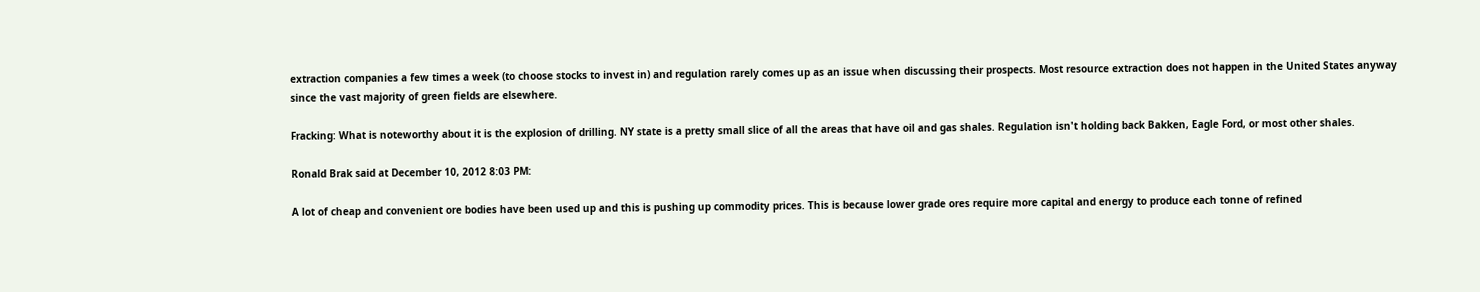extraction companies a few times a week (to choose stocks to invest in) and regulation rarely comes up as an issue when discussing their prospects. Most resource extraction does not happen in the United States anyway since the vast majority of green fields are elsewhere.

Fracking: What is noteworthy about it is the explosion of drilling. NY state is a pretty small slice of all the areas that have oil and gas shales. Regulation isn't holding back Bakken, Eagle Ford, or most other shales.

Ronald Brak said at December 10, 2012 8:03 PM:

A lot of cheap and convenient ore bodies have been used up and this is pushing up commodity prices. This is because lower grade ores require more capital and energy to produce each tonne of refined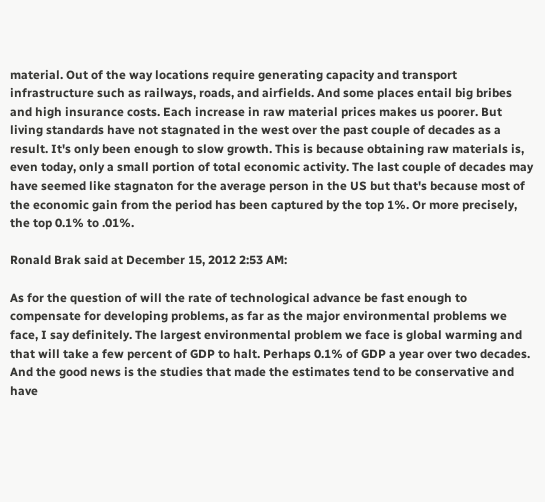material. Out of the way locations require generating capacity and transport infrastructure such as railways, roads, and airfields. And some places entail big bribes and high insurance costs. Each increase in raw material prices makes us poorer. But living standards have not stagnated in the west over the past couple of decades as a result. It's only been enough to slow growth. This is because obtaining raw materials is, even today, only a small portion of total economic activity. The last couple of decades may have seemed like stagnaton for the average person in the US but that's because most of the economic gain from the period has been captured by the top 1%. Or more precisely, the top 0.1% to .01%.

Ronald Brak said at December 15, 2012 2:53 AM:

As for the question of will the rate of technological advance be fast enough to compensate for developing problems, as far as the major environmental problems we face, I say definitely. The largest environmental problem we face is global warming and that will take a few percent of GDP to halt. Perhaps 0.1% of GDP a year over two decades. And the good news is the studies that made the estimates tend to be conservative and have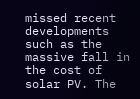missed recent developments such as the massive fall in the cost of solar PV. The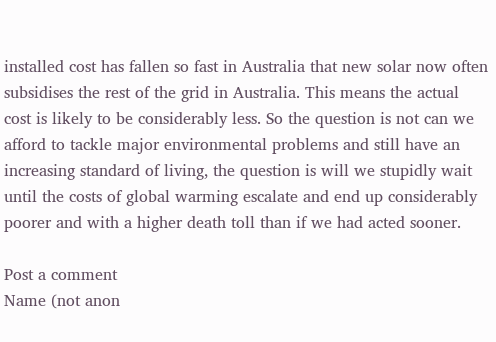installed cost has fallen so fast in Australia that new solar now often subsidises the rest of the grid in Australia. This means the actual cost is likely to be considerably less. So the question is not can we afford to tackle major environmental problems and still have an increasing standard of living, the question is will we stupidly wait until the costs of global warming escalate and end up considerably poorer and with a higher death toll than if we had acted sooner.

Post a comment
Name (not anon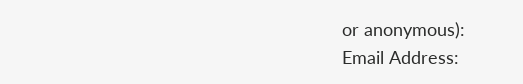or anonymous):
Email Address: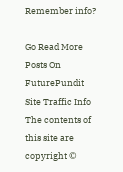Remember info?

Go Read More Posts On FuturePundit
Site Traffic Info
The contents of this site are copyright ©